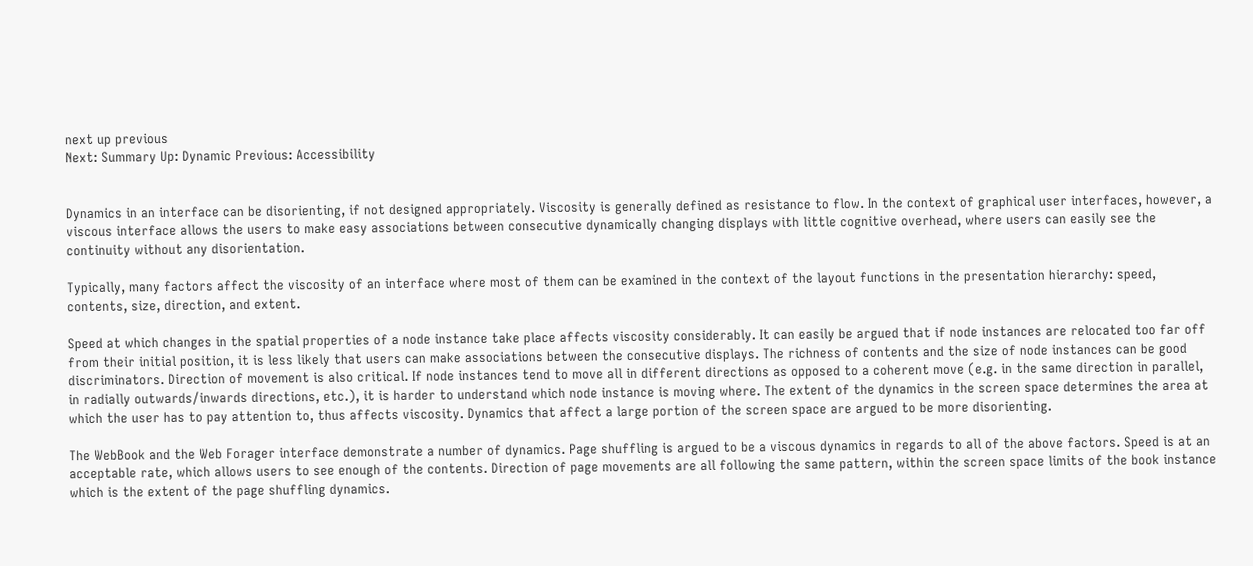next up previous
Next: Summary Up: Dynamic Previous: Accessibility


Dynamics in an interface can be disorienting, if not designed appropriately. Viscosity is generally defined as resistance to flow. In the context of graphical user interfaces, however, a viscous interface allows the users to make easy associations between consecutive dynamically changing displays with little cognitive overhead, where users can easily see the continuity without any disorientation.

Typically, many factors affect the viscosity of an interface where most of them can be examined in the context of the layout functions in the presentation hierarchy: speed, contents, size, direction, and extent.

Speed at which changes in the spatial properties of a node instance take place affects viscosity considerably. It can easily be argued that if node instances are relocated too far off from their initial position, it is less likely that users can make associations between the consecutive displays. The richness of contents and the size of node instances can be good discriminators. Direction of movement is also critical. If node instances tend to move all in different directions as opposed to a coherent move (e.g. in the same direction in parallel, in radially outwards/inwards directions, etc.), it is harder to understand which node instance is moving where. The extent of the dynamics in the screen space determines the area at which the user has to pay attention to, thus affects viscosity. Dynamics that affect a large portion of the screen space are argued to be more disorienting.

The WebBook and the Web Forager interface demonstrate a number of dynamics. Page shuffling is argued to be a viscous dynamics in regards to all of the above factors. Speed is at an acceptable rate, which allows users to see enough of the contents. Direction of page movements are all following the same pattern, within the screen space limits of the book instance which is the extent of the page shuffling dynamics.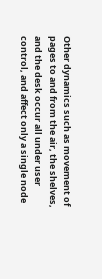Other dynamics such as movement of pages to and from the air, the shelves, and the desk occur all under user control, and affect only a single node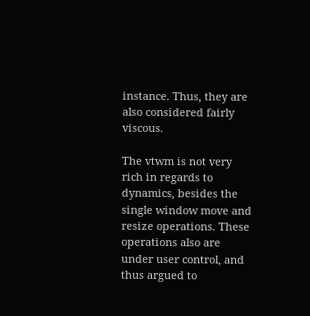instance. Thus, they are also considered fairly viscous.

The vtwm is not very rich in regards to dynamics, besides the single window move and resize operations. These operations also are under user control, and thus argued to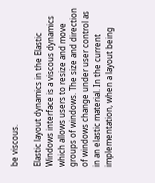be viscous.

Elastic layout dynamics in the Elastic Windows interface is a viscous dynamics which allows users to resize and move groups of windows. The size and direction of windows change under user control as in an elastic material. In the current implementation, when a layout being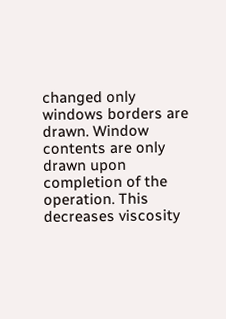changed only windows borders are drawn. Window contents are only drawn upon completion of the operation. This decreases viscosity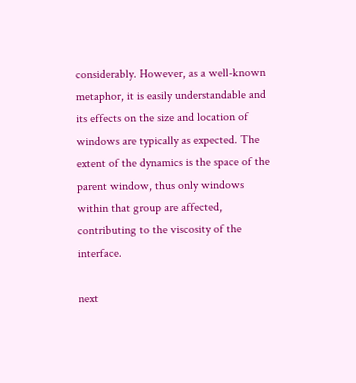considerably. However, as a well-known metaphor, it is easily understandable and its effects on the size and location of windows are typically as expected. The extent of the dynamics is the space of the parent window, thus only windows within that group are affected, contributing to the viscosity of the interface.

next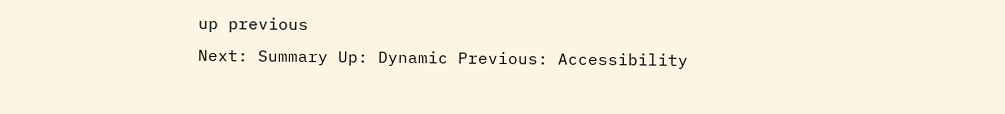up previous
Next: Summary Up: Dynamic Previous: Accessibility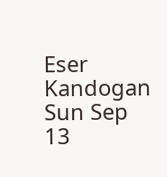Eser Kandogan
Sun Sep 13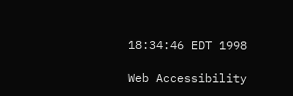18:34:46 EDT 1998

Web Accessibility